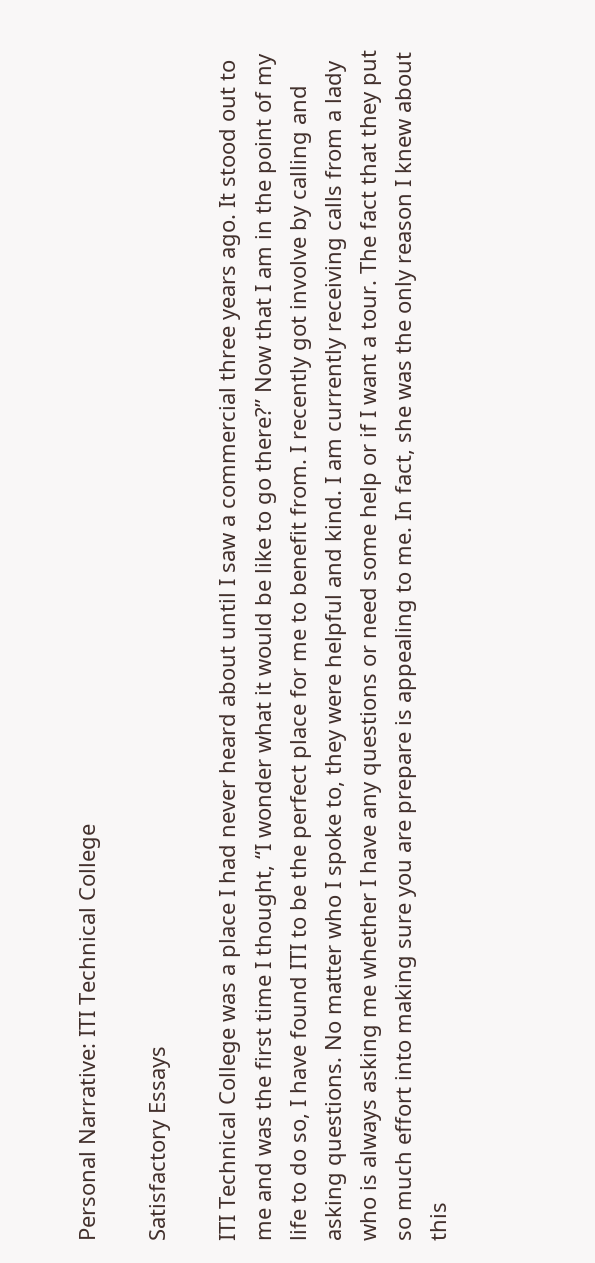Personal Narrative: ITI Technical College

Satisfactory Essays

ITI Technical College was a place I had never heard about until I saw a commercial three years ago. It stood out to me and was the first time I thought, “I wonder what it would be like to go there?” Now that I am in the point of my life to do so, I have found ITI to be the perfect place for me to benefit from. I recently got involve by calling and asking questions. No matter who I spoke to, they were helpful and kind. I am currently receiving calls from a lady who is always asking me whether I have any questions or need some help or if I want a tour. The fact that they put so much effort into making sure you are prepare is appealing to me. In fact, she was the only reason I knew about this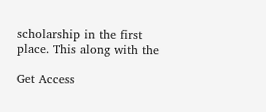scholarship in the first place. This along with the

Get Access